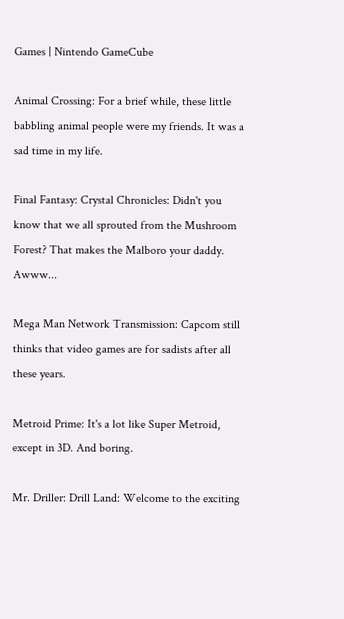Games | Nintendo GameCube

Animal Crossing: For a brief while, these little babbling animal people were my friends. It was a sad time in my life.

Final Fantasy: Crystal Chronicles: Didn't you know that we all sprouted from the Mushroom Forest? That makes the Malboro your daddy. Awww...

Mega Man Network Transmission: Capcom still thinks that video games are for sadists after all these years.

Metroid Prime: It's a lot like Super Metroid, except in 3D. And boring.

Mr. Driller: Drill Land: Welcome to the exciting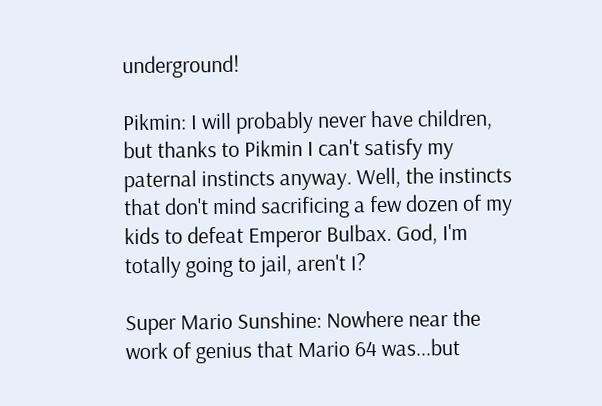underground!

Pikmin: I will probably never have children, but thanks to Pikmin I can't satisfy my paternal instincts anyway. Well, the instincts that don't mind sacrificing a few dozen of my kids to defeat Emperor Bulbax. God, I'm totally going to jail, aren't I?

Super Mario Sunshine: Nowhere near the work of genius that Mario 64 was...but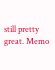still pretty great. Memo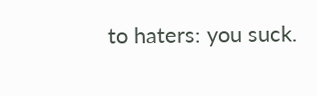to haters: you suck.